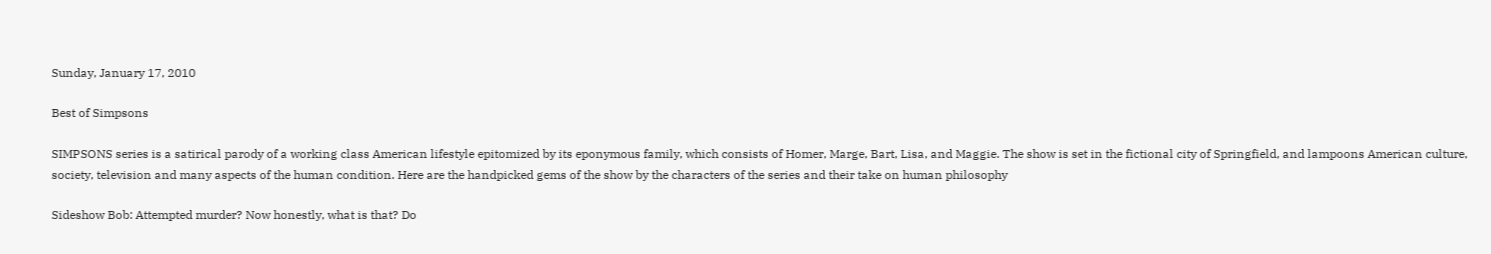Sunday, January 17, 2010

Best of Simpsons

SIMPSONS series is a satirical parody of a working class American lifestyle epitomized by its eponymous family, which consists of Homer, Marge, Bart, Lisa, and Maggie. The show is set in the fictional city of Springfield, and lampoons American culture, society, television and many aspects of the human condition. Here are the handpicked gems of the show by the characters of the series and their take on human philosophy

Sideshow Bob: Attempted murder? Now honestly, what is that? Do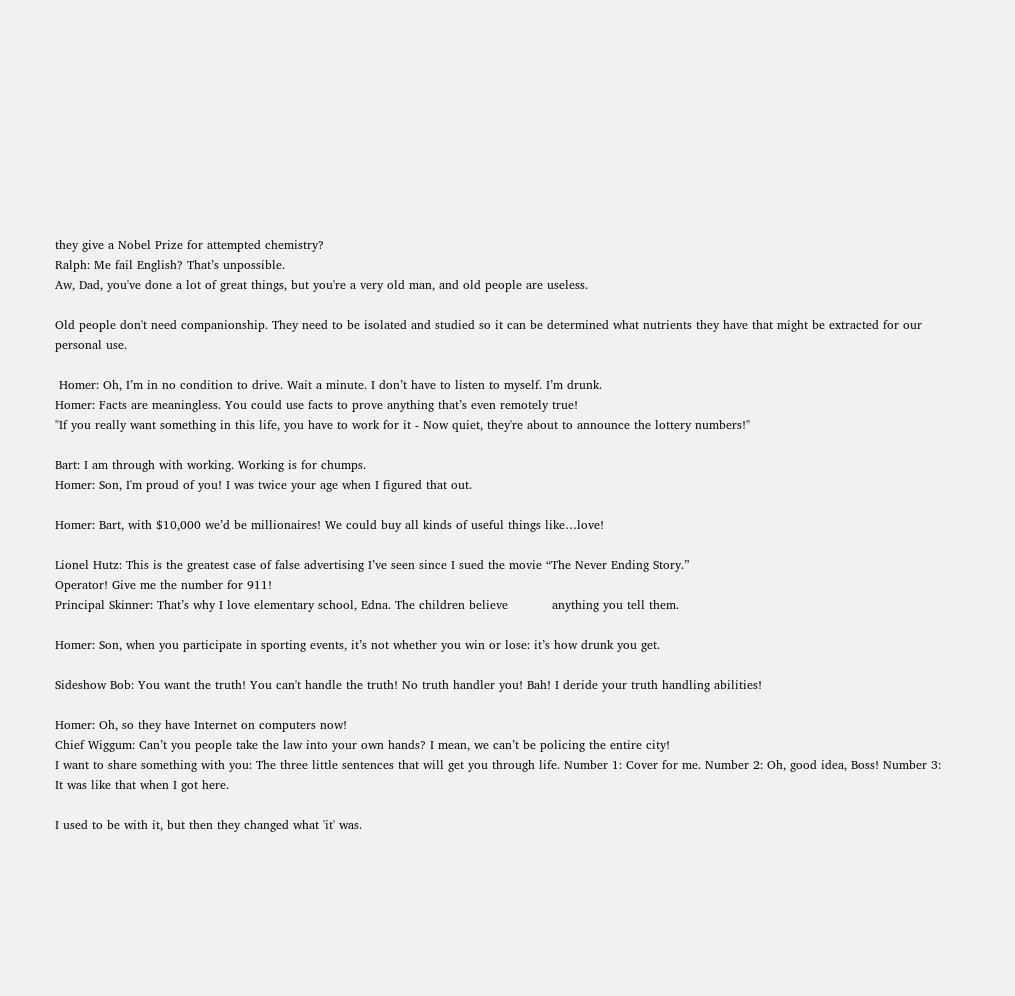they give a Nobel Prize for attempted chemistry?
Ralph: Me fail English? That’s unpossible.
Aw, Dad, you've done a lot of great things, but you're a very old man, and old people are useless.

Old people don't need companionship. They need to be isolated and studied so it can be determined what nutrients they have that might be extracted for our personal use.

 Homer: Oh, I’m in no condition to drive. Wait a minute. I don’t have to listen to myself. I’m drunk.
Homer: Facts are meaningless. You could use facts to prove anything that’s even remotely true!
"If you really want something in this life, you have to work for it - Now quiet, they're about to announce the lottery numbers!"

Bart: I am through with working. Working is for chumps.
Homer: Son, I'm proud of you! I was twice your age when I figured that out.

Homer: Bart, with $10,000 we’d be millionaires! We could buy all kinds of useful things like…love!

Lionel Hutz: This is the greatest case of false advertising I’ve seen since I sued the movie “The Never Ending Story.”
Operator! Give me the number for 911!
Principal Skinner: That’s why I love elementary school, Edna. The children believe           anything you tell them.

Homer: Son, when you participate in sporting events, it’s not whether you win or lose: it’s how drunk you get.

Sideshow Bob: You want the truth! You can't handle the truth! No truth handler you! Bah! I deride your truth handling abilities!

Homer: Oh, so they have Internet on computers now!
Chief Wiggum: Can’t you people take the law into your own hands? I mean, we can’t be policing the entire city!
I want to share something with you: The three little sentences that will get you through life. Number 1: Cover for me. Number 2: Oh, good idea, Boss! Number 3: It was like that when I got here.

I used to be with it, but then they changed what 'it' was.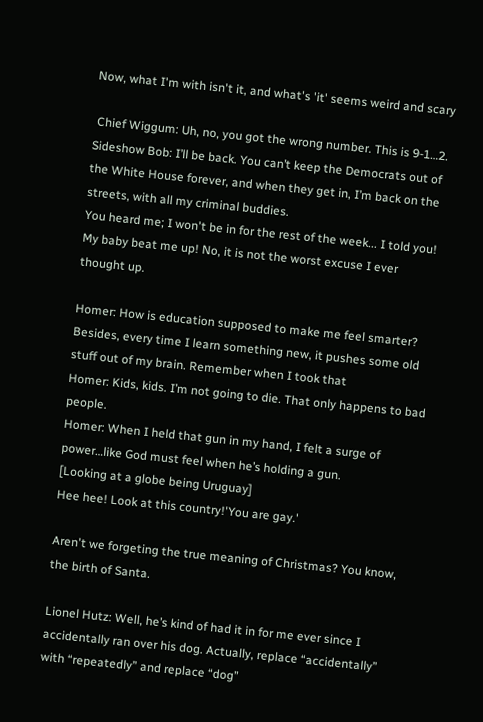Now, what I'm with isn't it, and what's 'it' seems weird and scary

 Chief Wiggum: Uh, no, you got the wrong number. This is 9-1…2.
Sideshow Bob: I’ll be back. You can’t keep the Democrats out of the White House forever, and when they get in, I’m back on the streets, with all my criminal buddies.
You heard me; I won't be in for the rest of the week... I told you! My baby beat me up! No, it is not the worst excuse I ever thought up.

Homer: How is education supposed to make me feel smarter? Besides, every time I learn something new, it pushes some old stuff out of my brain. Remember when I took that
Homer: Kids, kids. I’m not going to die. That only happens to bad people.
Homer: When I held that gun in my hand, I felt a surge of power…like God must feel when he’s holding a gun.
[Looking at a globe being Uruguay]
Hee hee! Look at this country!'You are gay.'

Aren't we forgeting the true meaning of Christmas? You know, the birth of Santa.

Lionel Hutz: Well, he’s kind of had it in for me ever since I accidentally ran over his dog. Actually, replace “accidentally” with “repeatedly” and replace “dog”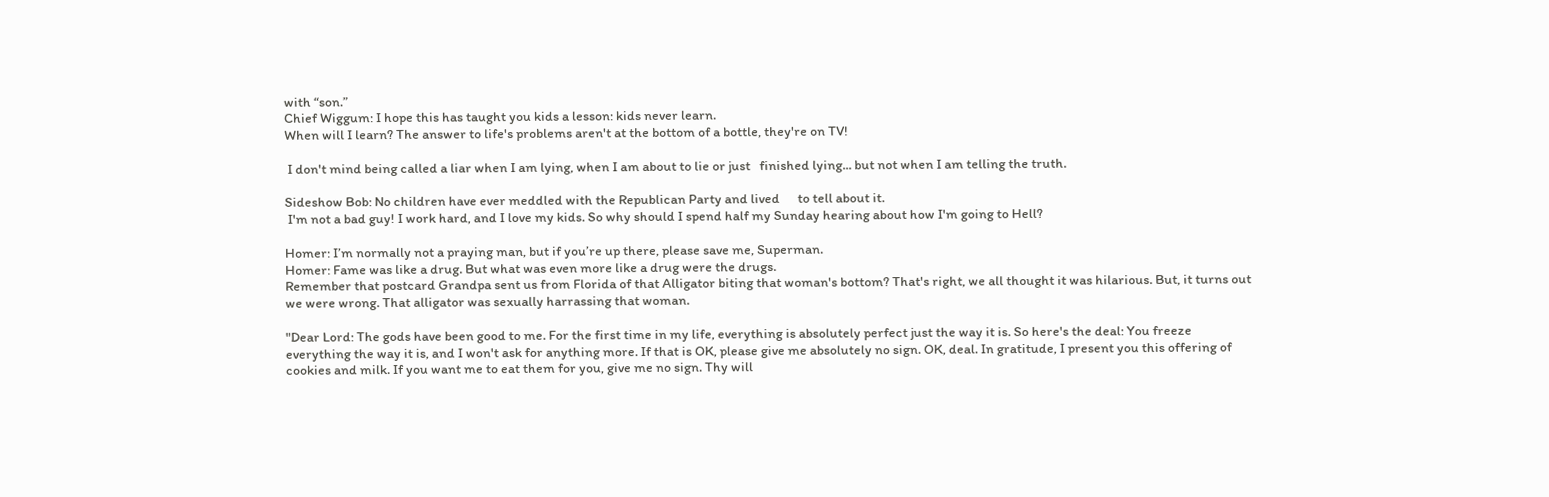with “son.”
Chief Wiggum: I hope this has taught you kids a lesson: kids never learn.
When will I learn? The answer to life's problems aren't at the bottom of a bottle, they're on TV!

 I don't mind being called a liar when I am lying, when I am about to lie or just   finished lying... but not when I am telling the truth.

Sideshow Bob: No children have ever meddled with the Republican Party and lived      to tell about it.
 I'm not a bad guy! I work hard, and I love my kids. So why should I spend half my Sunday hearing about how I'm going to Hell?

Homer: I’m normally not a praying man, but if you’re up there, please save me, Superman.
Homer: Fame was like a drug. But what was even more like a drug were the drugs.
Remember that postcard Grandpa sent us from Florida of that Alligator biting that woman's bottom? That's right, we all thought it was hilarious. But, it turns out we were wrong. That alligator was sexually harrassing that woman.

"Dear Lord: The gods have been good to me. For the first time in my life, everything is absolutely perfect just the way it is. So here's the deal: You freeze everything the way it is, and I won't ask for anything more. If that is OK, please give me absolutely no sign. OK, deal. In gratitude, I present you this offering of cookies and milk. If you want me to eat them for you, give me no sign. Thy will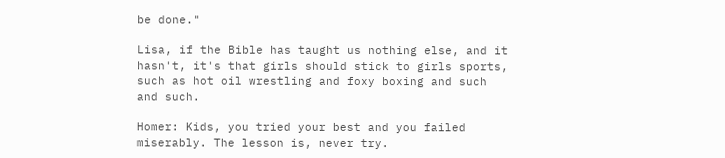be done."

Lisa, if the Bible has taught us nothing else, and it hasn't, it's that girls should stick to girls sports, such as hot oil wrestling and foxy boxing and such and such.

Homer: Kids, you tried your best and you failed miserably. The lesson is, never try.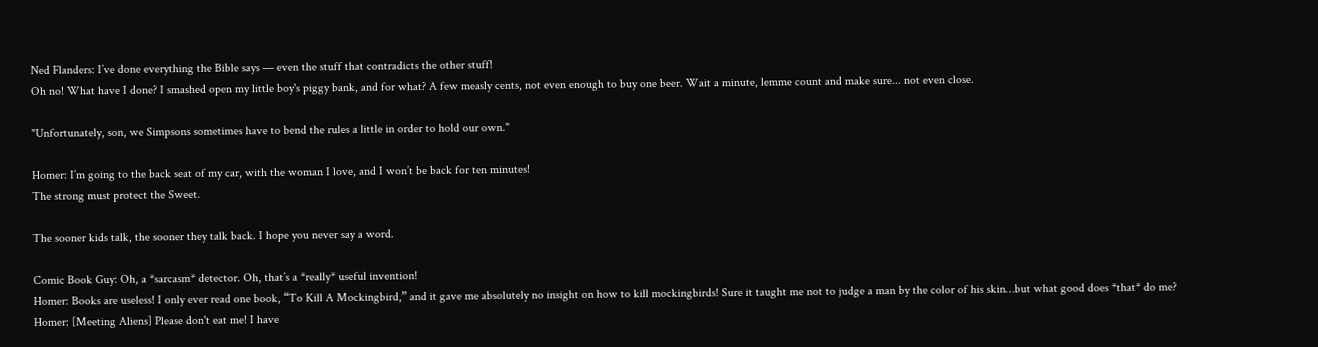Ned Flanders: I’ve done everything the Bible says — even the stuff that contradicts the other stuff!
Oh no! What have I done? I smashed open my little boy's piggy bank, and for what? A few measly cents, not even enough to buy one beer. Wait a minute, lemme count and make sure... not even close.

"Unfortunately, son, we Simpsons sometimes have to bend the rules a little in order to hold our own."

Homer: I’m going to the back seat of my car, with the woman I love, and I won’t be back for ten minutes!
The strong must protect the Sweet.

The sooner kids talk, the sooner they talk back. I hope you never say a word.

Comic Book Guy: Oh, a *sarcasm* detector. Oh, that’s a *really* useful invention!
Homer: Books are useless! I only ever read one book, “To Kill A Mockingbird,” and it gave me absolutely no insight on how to kill mockingbirds! Sure it taught me not to judge a man by the color of his skin…but what good does *that* do me?
Homer: [Meeting Aliens] Please don't eat me! I have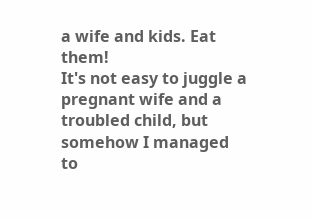a wife and kids. Eat them!
It's not easy to juggle a pregnant wife and a troubled child, but somehow I managed to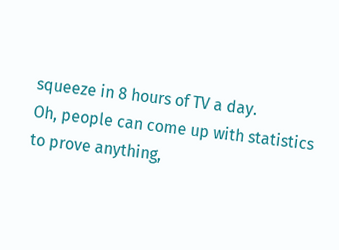squeeze in 8 hours of TV a day.
Oh, people can come up with statistics to prove anything,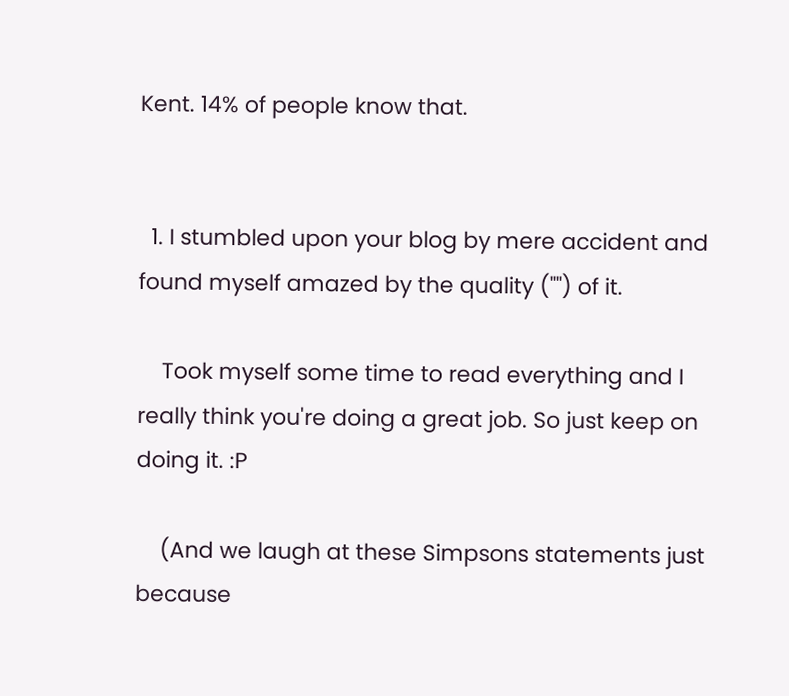Kent. 14% of people know that.


  1. I stumbled upon your blog by mere accident and found myself amazed by the quality ("") of it.

    Took myself some time to read everything and I really think you're doing a great job. So just keep on doing it. :P

    (And we laugh at these Simpsons statements just because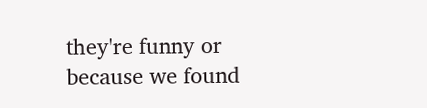they're funny or because we found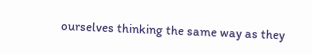ourselves thinking the same way as they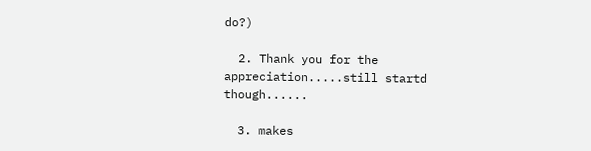do?)

  2. Thank you for the appreciation.....still startd though......

  3. makes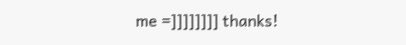me =]]]]]]]] thanks!